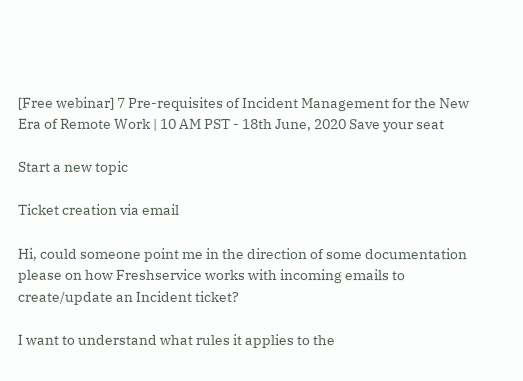[Free webinar] 7 Pre-requisites of Incident Management for the New Era of Remote Work | 10 AM PST - 18th June, 2020 Save your seat

Start a new topic

Ticket creation via email

Hi, could someone point me in the direction of some documentation please on how Freshservice works with incoming emails to create/update an Incident ticket?

I want to understand what rules it applies to the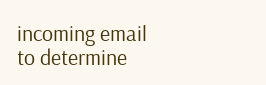incoming email to determine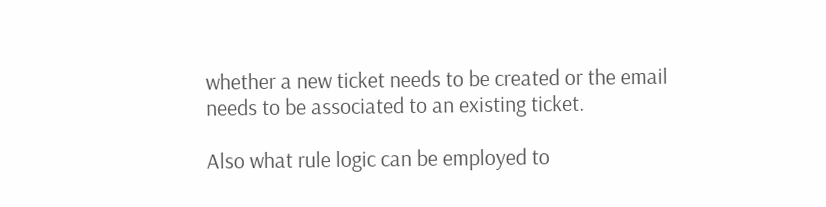whether a new ticket needs to be created or the email needs to be associated to an existing ticket.

Also what rule logic can be employed to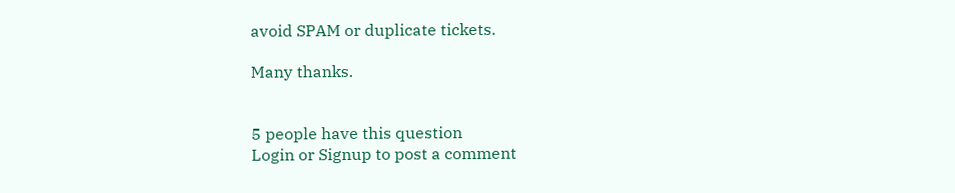avoid SPAM or duplicate tickets.

Many thanks.


5 people have this question
Login or Signup to post a comment